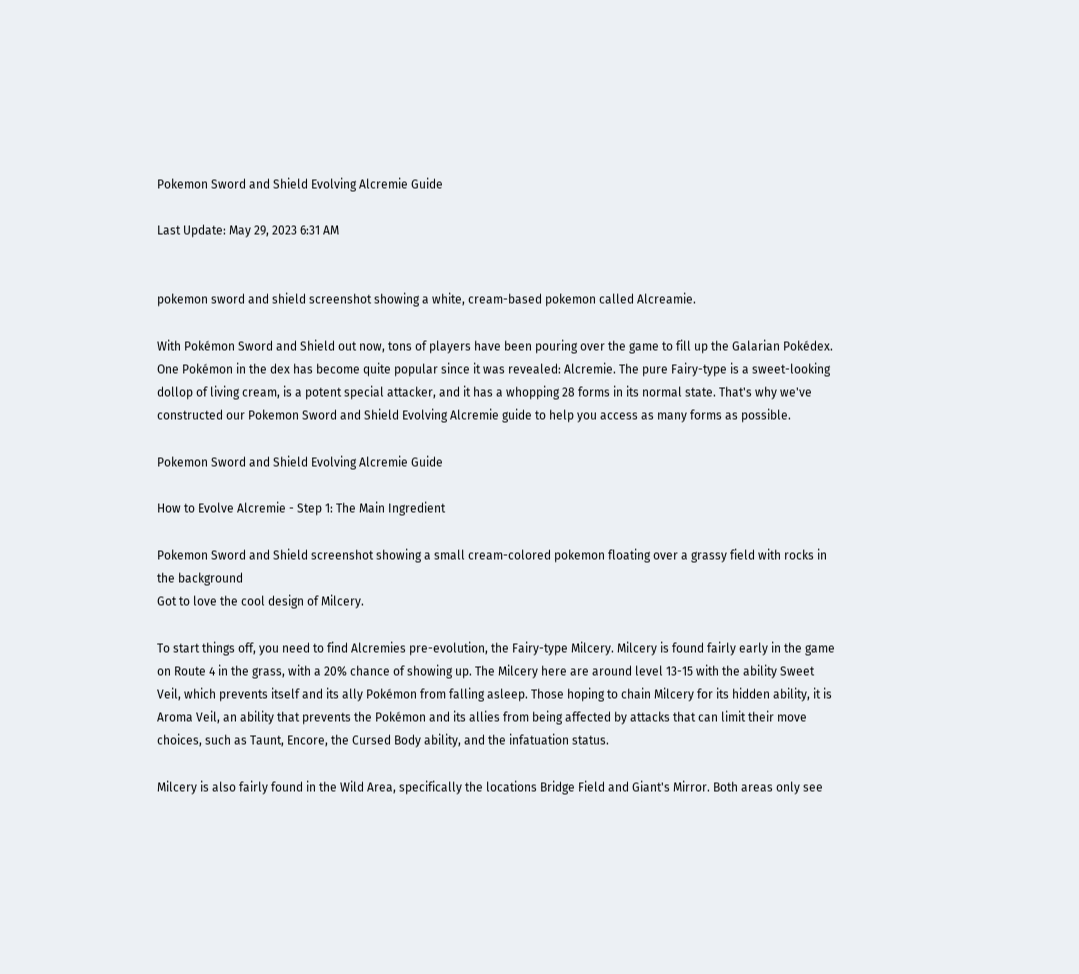Pokemon Sword and Shield Evolving Alcremie Guide

Last Update: May 29, 2023 6:31 AM


pokemon sword and shield screenshot showing a white, cream-based pokemon called Alcreamie.

With Pokémon Sword and Shield out now, tons of players have been pouring over the game to fill up the Galarian Pokédex. One Pokémon in the dex has become quite popular since it was revealed: Alcremie. The pure Fairy-type is a sweet-looking dollop of living cream, is a potent special attacker, and it has a whopping 28 forms in its normal state. That's why we've constructed our Pokemon Sword and Shield Evolving Alcremie guide to help you access as many forms as possible.

Pokemon Sword and Shield Evolving Alcremie Guide

How to Evolve Alcremie - Step 1: The Main Ingredient

Pokemon Sword and Shield screenshot showing a small cream-colored pokemon floating over a grassy field with rocks in the background
Got to love the cool design of Milcery.

To start things off, you need to find Alcremies pre-evolution, the Fairy-type Milcery. Milcery is found fairly early in the game on Route 4 in the grass, with a 20% chance of showing up. The Milcery here are around level 13-15 with the ability Sweet Veil, which prevents itself and its ally Pokémon from falling asleep. Those hoping to chain Milcery for its hidden ability, it is Aroma Veil, an ability that prevents the Pokémon and its allies from being affected by attacks that can limit their move choices, such as Taunt, Encore, the Cursed Body ability, and the infatuation status.

Milcery is also fairly found in the Wild Area, specifically the locations Bridge Field and Giant's Mirror. Both areas only see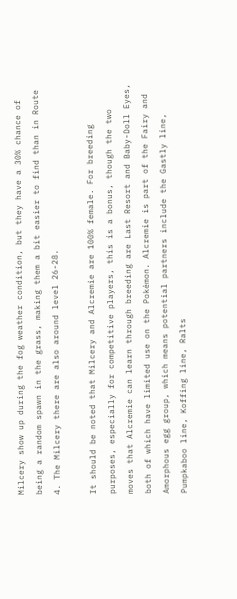Milcery show up during the fog weather condition, but they have a 30% chance of being a random spawn in the grass, making them a bit easier to find than in Route 4. The Milcery there are also around level 26-28.

It should be noted that Milcery and Alcremie are 100% female. For breeding purposes, especially for competitive players, this is a bonus, though the two moves that Alcremie can learn through breeding are Last Resort and Baby-Doll Eyes, both of which have limited use on the Pokémon. Alcremie is part of the Fairy and Amorphous egg group, which means potential partners include the Gastly line, Pumpkaboo line, Koffing line, Ralts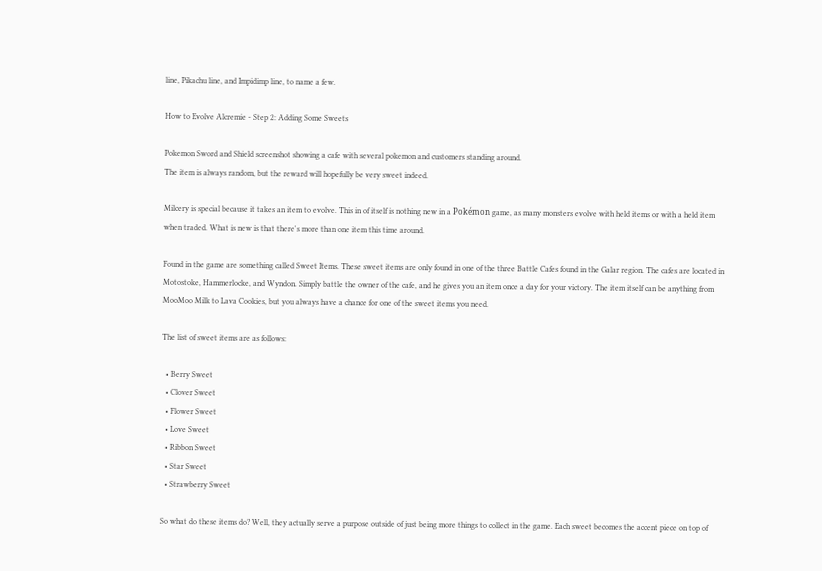line, Pikachu line, and Impidimp line, to name a few.

How to Evolve Alcremie - Step 2: Adding Some Sweets

Pokemon Sword and Shield screenshot showing a cafe with several pokemon and customers standing around.
The item is always random, but the reward will hopefully be very sweet indeed.

Milcery is special because it takes an item to evolve. This in of itself is nothing new in a Pokémon game, as many monsters evolve with held items or with a held item when traded. What is new is that there's more than one item this time around.

Found in the game are something called Sweet Items. These sweet items are only found in one of the three Battle Cafes found in the Galar region. The cafes are located in Motostoke, Hammerlocke, and Wyndon. Simply battle the owner of the cafe, and he gives you an item once a day for your victory. The item itself can be anything from MooMoo Milk to Lava Cookies, but you always have a chance for one of the sweet items you need.

The list of sweet items are as follows:

  • Berry Sweet
  • Clover Sweet
  • Flower Sweet
  • Love Sweet
  • Ribbon Sweet
  • Star Sweet
  • Strawberry Sweet

So what do these items do? Well, they actually serve a purpose outside of just being more things to collect in the game. Each sweet becomes the accent piece on top of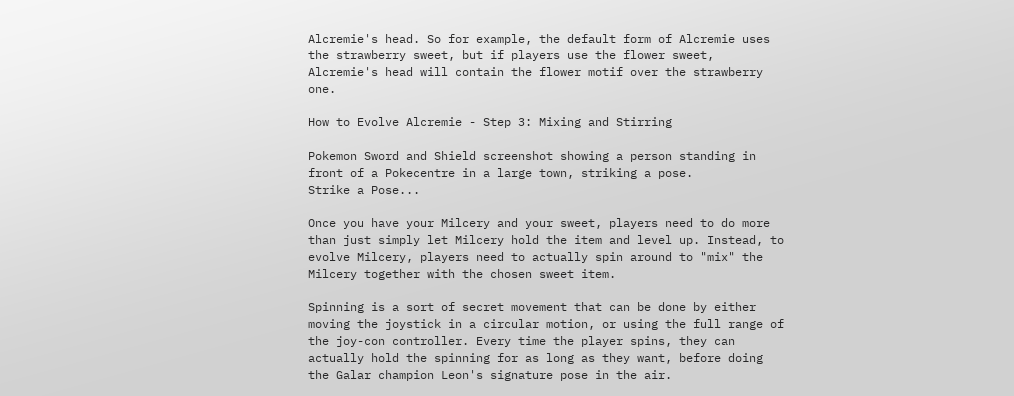Alcremie's head. So for example, the default form of Alcremie uses the strawberry sweet, but if players use the flower sweet, Alcremie's head will contain the flower motif over the strawberry one.

How to Evolve Alcremie - Step 3: Mixing and Stirring

Pokemon Sword and Shield screenshot showing a person standing in front of a Pokecentre in a large town, striking a pose.
Strike a Pose...

Once you have your Milcery and your sweet, players need to do more than just simply let Milcery hold the item and level up. Instead, to evolve Milcery, players need to actually spin around to "mix" the Milcery together with the chosen sweet item.

Spinning is a sort of secret movement that can be done by either moving the joystick in a circular motion, or using the full range of the joy-con controller. Every time the player spins, they can actually hold the spinning for as long as they want, before doing the Galar champion Leon's signature pose in the air.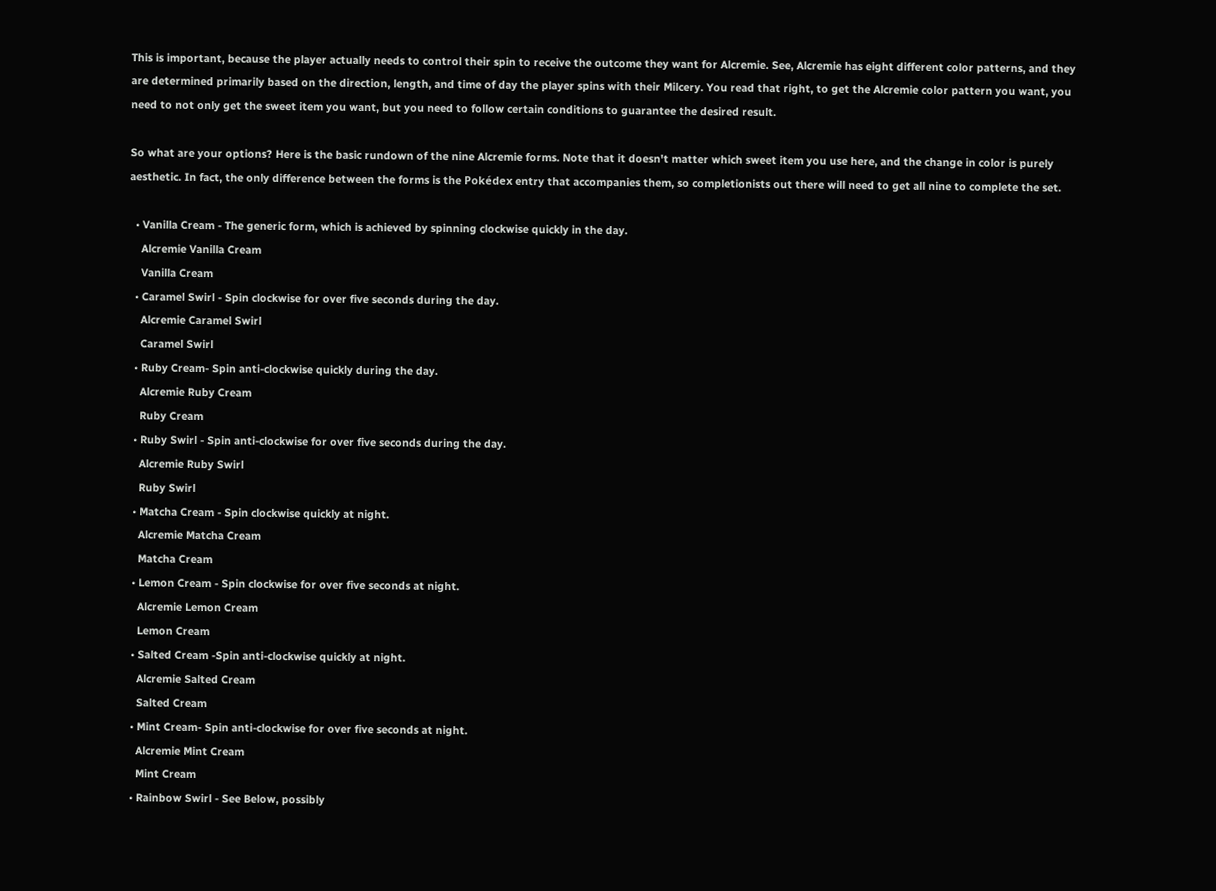This is important, because the player actually needs to control their spin to receive the outcome they want for Alcremie. See, Alcremie has eight different color patterns, and they are determined primarily based on the direction, length, and time of day the player spins with their Milcery. You read that right, to get the Alcremie color pattern you want, you need to not only get the sweet item you want, but you need to follow certain conditions to guarantee the desired result.

So what are your options? Here is the basic rundown of the nine Alcremie forms. Note that it doesn't matter which sweet item you use here, and the change in color is purely aesthetic. In fact, the only difference between the forms is the Pokédex entry that accompanies them, so completionists out there will need to get all nine to complete the set.

  • Vanilla Cream - The generic form, which is achieved by spinning clockwise quickly in the day.
    Alcremie Vanilla Cream
    Vanilla Cream
  • Caramel Swirl - Spin clockwise for over five seconds during the day.
    Alcremie Caramel Swirl
    Caramel Swirl
  • Ruby Cream- Spin anti-clockwise quickly during the day.
    Alcremie Ruby Cream
    Ruby Cream
  • Ruby Swirl - Spin anti-clockwise for over five seconds during the day.
    Alcremie Ruby Swirl
    Ruby Swirl
  • Matcha Cream - Spin clockwise quickly at night.
    Alcremie Matcha Cream
    Matcha Cream
  • Lemon Cream - Spin clockwise for over five seconds at night.
    Alcremie Lemon Cream
    Lemon Cream
  • Salted Cream -Spin anti-clockwise quickly at night.
    Alcremie Salted Cream
    Salted Cream
  • Mint Cream- Spin anti-clockwise for over five seconds at night.
    Alcremie Mint Cream
    Mint Cream
  • Rainbow Swirl - See Below, possibly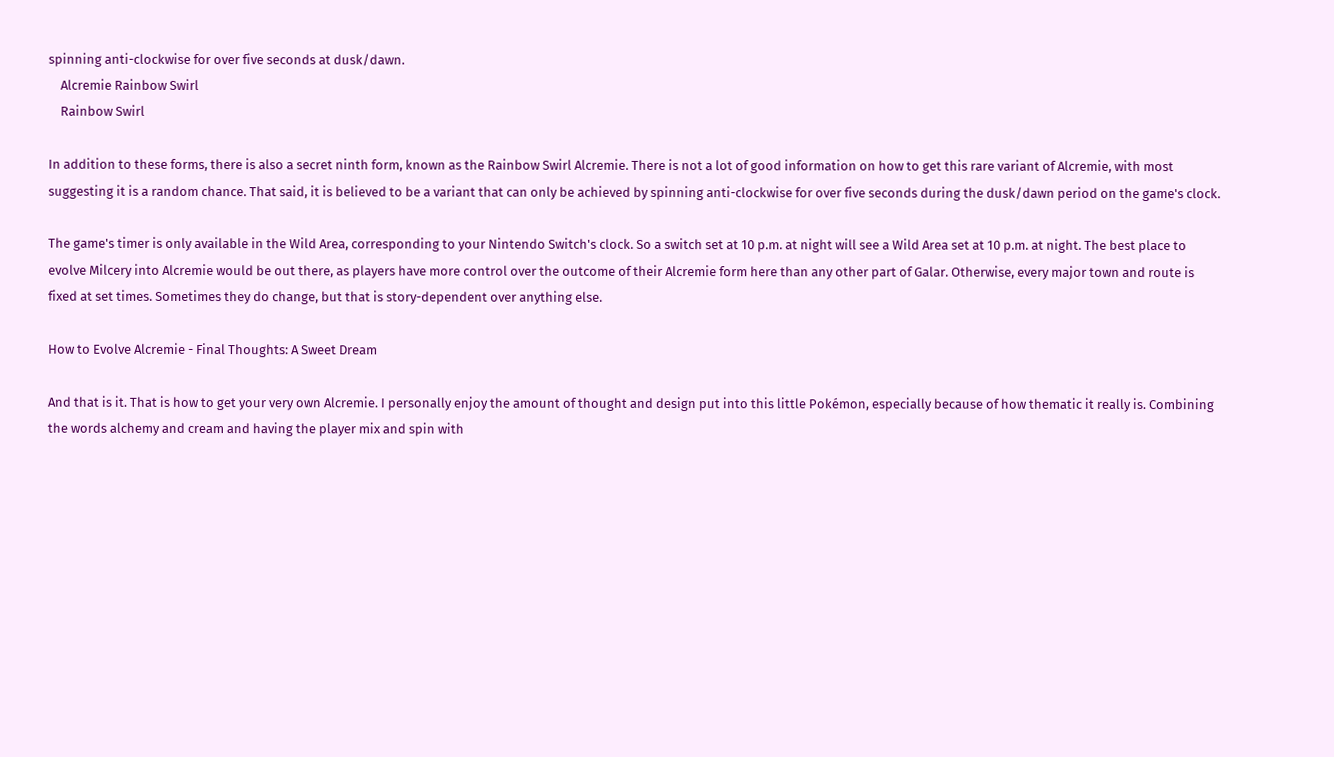spinning anti-clockwise for over five seconds at dusk/dawn.
    Alcremie Rainbow Swirl
    Rainbow Swirl

In addition to these forms, there is also a secret ninth form, known as the Rainbow Swirl Alcremie. There is not a lot of good information on how to get this rare variant of Alcremie, with most suggesting it is a random chance. That said, it is believed to be a variant that can only be achieved by spinning anti-clockwise for over five seconds during the dusk/dawn period on the game's clock.

The game's timer is only available in the Wild Area, corresponding to your Nintendo Switch's clock. So a switch set at 10 p.m. at night will see a Wild Area set at 10 p.m. at night. The best place to evolve Milcery into Alcremie would be out there, as players have more control over the outcome of their Alcremie form here than any other part of Galar. Otherwise, every major town and route is fixed at set times. Sometimes they do change, but that is story-dependent over anything else.

How to Evolve Alcremie - Final Thoughts: A Sweet Dream

And that is it. That is how to get your very own Alcremie. I personally enjoy the amount of thought and design put into this little Pokémon, especially because of how thematic it really is. Combining the words alchemy and cream and having the player mix and spin with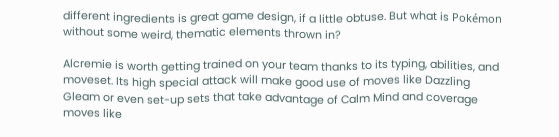different ingredients is great game design, if a little obtuse. But what is Pokémon without some weird, thematic elements thrown in?

Alcremie is worth getting trained on your team thanks to its typing, abilities, and moveset. Its high special attack will make good use of moves like Dazzling Gleam or even set-up sets that take advantage of Calm Mind and coverage moves like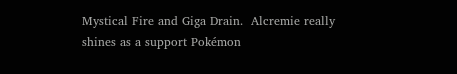Mystical Fire and Giga Drain.  Alcremie really shines as a support Pokémon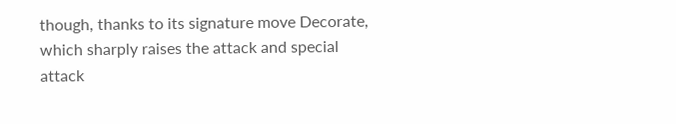though, thanks to its signature move Decorate, which sharply raises the attack and special attack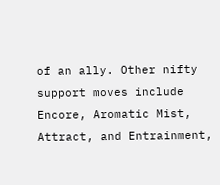of an ally. Other nifty support moves include Encore, Aromatic Mist, Attract, and Entrainment,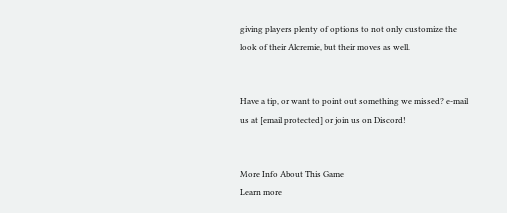giving players plenty of options to not only customize the look of their Alcremie, but their moves as well.


Have a tip, or want to point out something we missed? e-mail us at [email protected] or join us on Discord!


More Info About This Game
Learn more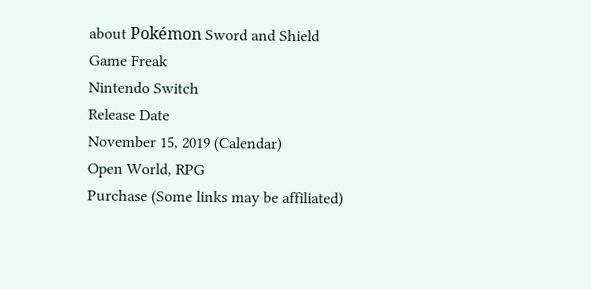about Pokémon Sword and Shield
Game Freak
Nintendo Switch
Release Date
November 15, 2019 (Calendar)
Open World, RPG
Purchase (Some links may be affiliated)